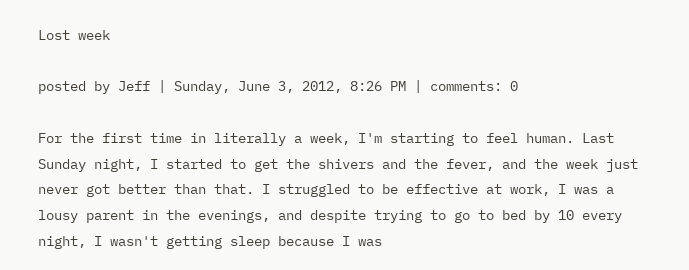Lost week

posted by Jeff | Sunday, June 3, 2012, 8:26 PM | comments: 0

For the first time in literally a week, I'm starting to feel human. Last Sunday night, I started to get the shivers and the fever, and the week just never got better than that. I struggled to be effective at work, I was a lousy parent in the evenings, and despite trying to go to bed by 10 every night, I wasn't getting sleep because I was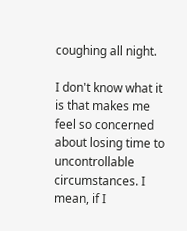coughing all night.

I don't know what it is that makes me feel so concerned about losing time to uncontrollable circumstances. I mean, if I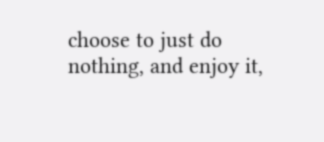choose to just do nothing, and enjoy it,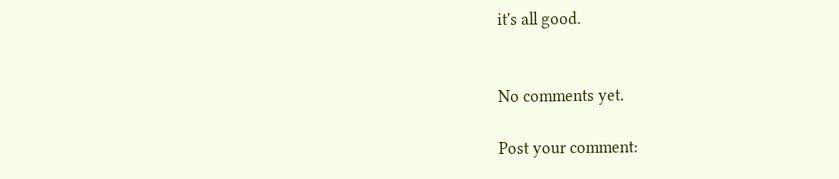it's all good.


No comments yet.

Post your comment: